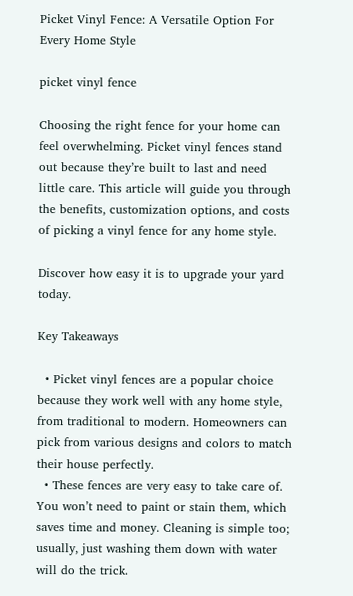Picket Vinyl Fence: A Versatile Option For Every Home Style

picket vinyl fence

Choosing the right fence for your home can feel overwhelming. Picket vinyl fences stand out because they’re built to last and need little care. This article will guide you through the benefits, customization options, and costs of picking a vinyl fence for any home style.

Discover how easy it is to upgrade your yard today.

Key Takeaways

  • Picket vinyl fences are a popular choice because they work well with any home style, from traditional to modern. Homeowners can pick from various designs and colors to match their house perfectly.
  • These fences are very easy to take care of. You won’t need to paint or stain them, which saves time and money. Cleaning is simple too; usually, just washing them down with water will do the trick.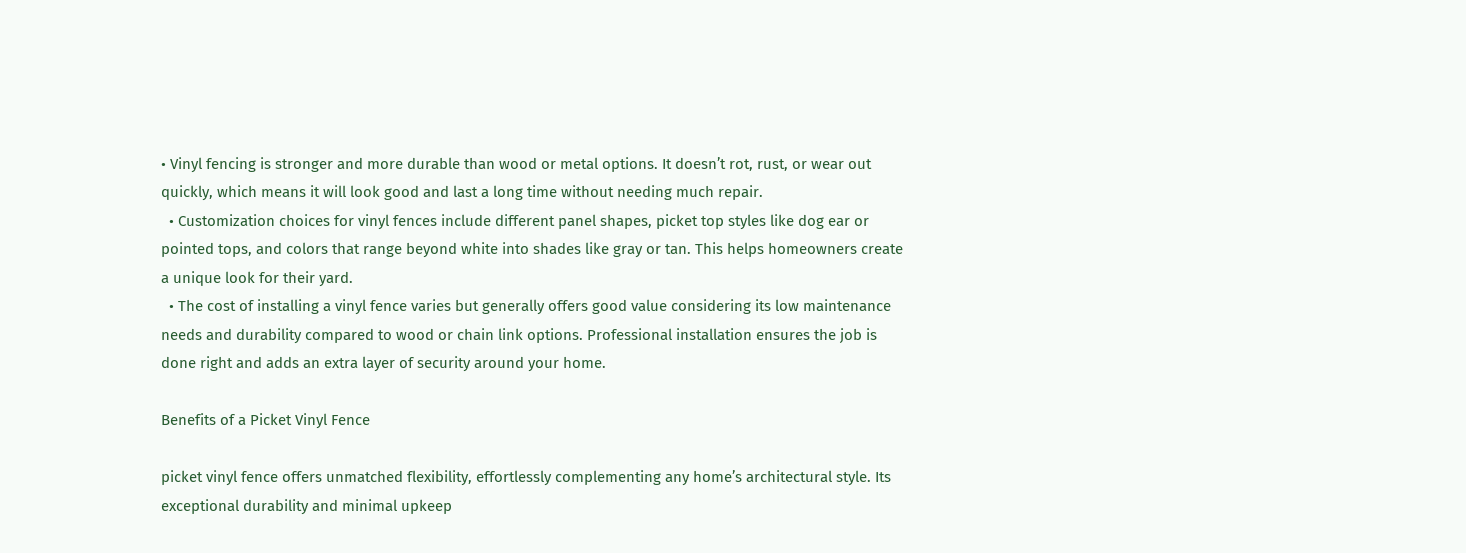• Vinyl fencing is stronger and more durable than wood or metal options. It doesn’t rot, rust, or wear out quickly, which means it will look good and last a long time without needing much repair.
  • Customization choices for vinyl fences include different panel shapes, picket top styles like dog ear or pointed tops, and colors that range beyond white into shades like gray or tan. This helps homeowners create a unique look for their yard.
  • The cost of installing a vinyl fence varies but generally offers good value considering its low maintenance needs and durability compared to wood or chain link options. Professional installation ensures the job is done right and adds an extra layer of security around your home.

Benefits of a Picket Vinyl Fence

picket vinyl fence offers unmatched flexibility, effortlessly complementing any home’s architectural style. Its exceptional durability and minimal upkeep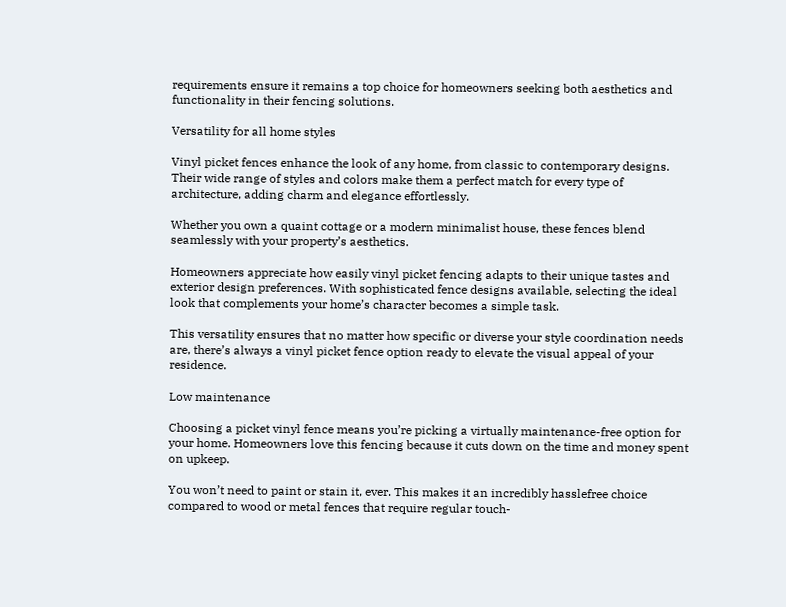requirements ensure it remains a top choice for homeowners seeking both aesthetics and functionality in their fencing solutions.

Versatility for all home styles

Vinyl picket fences enhance the look of any home, from classic to contemporary designs. Their wide range of styles and colors make them a perfect match for every type of architecture, adding charm and elegance effortlessly.

Whether you own a quaint cottage or a modern minimalist house, these fences blend seamlessly with your property’s aesthetics.

Homeowners appreciate how easily vinyl picket fencing adapts to their unique tastes and exterior design preferences. With sophisticated fence designs available, selecting the ideal look that complements your home’s character becomes a simple task.

This versatility ensures that no matter how specific or diverse your style coordination needs are, there’s always a vinyl picket fence option ready to elevate the visual appeal of your residence.

Low maintenance

Choosing a picket vinyl fence means you’re picking a virtually maintenance-free option for your home. Homeowners love this fencing because it cuts down on the time and money spent on upkeep.

You won’t need to paint or stain it, ever. This makes it an incredibly hasslefree choice compared to wood or metal fences that require regular touch-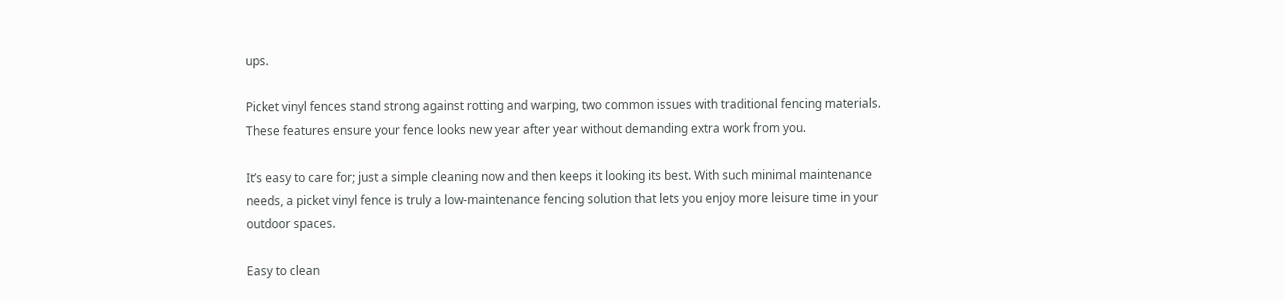ups.

Picket vinyl fences stand strong against rotting and warping, two common issues with traditional fencing materials. These features ensure your fence looks new year after year without demanding extra work from you.

It’s easy to care for; just a simple cleaning now and then keeps it looking its best. With such minimal maintenance needs, a picket vinyl fence is truly a low-maintenance fencing solution that lets you enjoy more leisure time in your outdoor spaces.

Easy to clean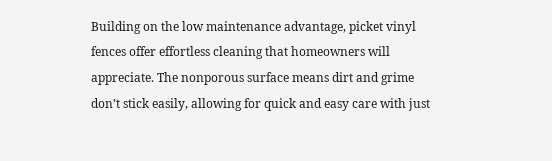Building on the low maintenance advantage, picket vinyl fences offer effortless cleaning that homeowners will appreciate. The nonporous surface means dirt and grime don’t stick easily, allowing for quick and easy care with just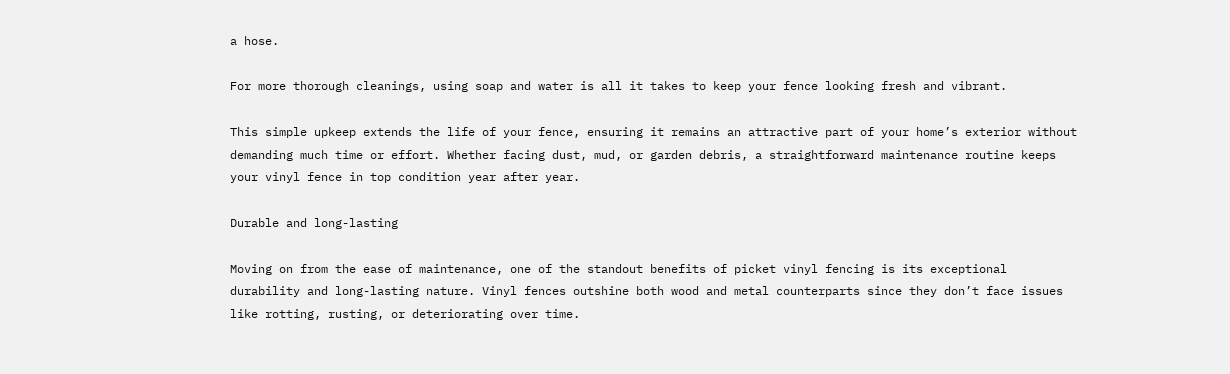a hose.

For more thorough cleanings, using soap and water is all it takes to keep your fence looking fresh and vibrant.

This simple upkeep extends the life of your fence, ensuring it remains an attractive part of your home’s exterior without demanding much time or effort. Whether facing dust, mud, or garden debris, a straightforward maintenance routine keeps your vinyl fence in top condition year after year.

Durable and long-lasting

Moving on from the ease of maintenance, one of the standout benefits of picket vinyl fencing is its exceptional durability and long-lasting nature. Vinyl fences outshine both wood and metal counterparts since they don’t face issues like rotting, rusting, or deteriorating over time.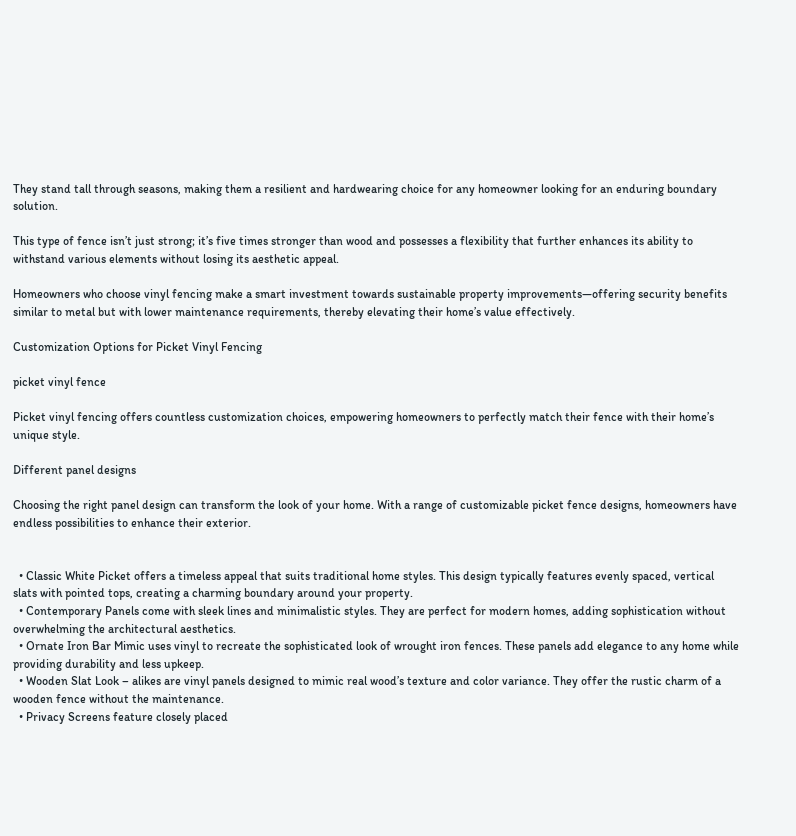They stand tall through seasons, making them a resilient and hardwearing choice for any homeowner looking for an enduring boundary solution.

This type of fence isn’t just strong; it’s five times stronger than wood and possesses a flexibility that further enhances its ability to withstand various elements without losing its aesthetic appeal.

Homeowners who choose vinyl fencing make a smart investment towards sustainable property improvements—offering security benefits similar to metal but with lower maintenance requirements, thereby elevating their home’s value effectively.

Customization Options for Picket Vinyl Fencing

picket vinyl fence

Picket vinyl fencing offers countless customization choices, empowering homeowners to perfectly match their fence with their home’s unique style.

Different panel designs

Choosing the right panel design can transform the look of your home. With a range of customizable picket fence designs, homeowners have endless possibilities to enhance their exterior.


  • Classic White Picket offers a timeless appeal that suits traditional home styles. This design typically features evenly spaced, vertical slats with pointed tops, creating a charming boundary around your property.
  • Contemporary Panels come with sleek lines and minimalistic styles. They are perfect for modern homes, adding sophistication without overwhelming the architectural aesthetics.
  • Ornate Iron Bar Mimic uses vinyl to recreate the sophisticated look of wrought iron fences. These panels add elegance to any home while providing durability and less upkeep.
  • Wooden Slat Look – alikes are vinyl panels designed to mimic real wood’s texture and color variance. They offer the rustic charm of a wooden fence without the maintenance.
  • Privacy Screens feature closely placed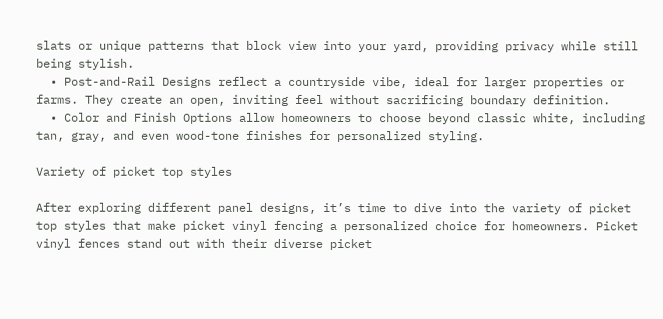slats or unique patterns that block view into your yard, providing privacy while still being stylish.
  • Post-and-Rail Designs reflect a countryside vibe, ideal for larger properties or farms. They create an open, inviting feel without sacrificing boundary definition.
  • Color and Finish Options allow homeowners to choose beyond classic white, including tan, gray, and even wood-tone finishes for personalized styling.

Variety of picket top styles

After exploring different panel designs, it’s time to dive into the variety of picket top styles that make picket vinyl fencing a personalized choice for homeowners. Picket vinyl fences stand out with their diverse picket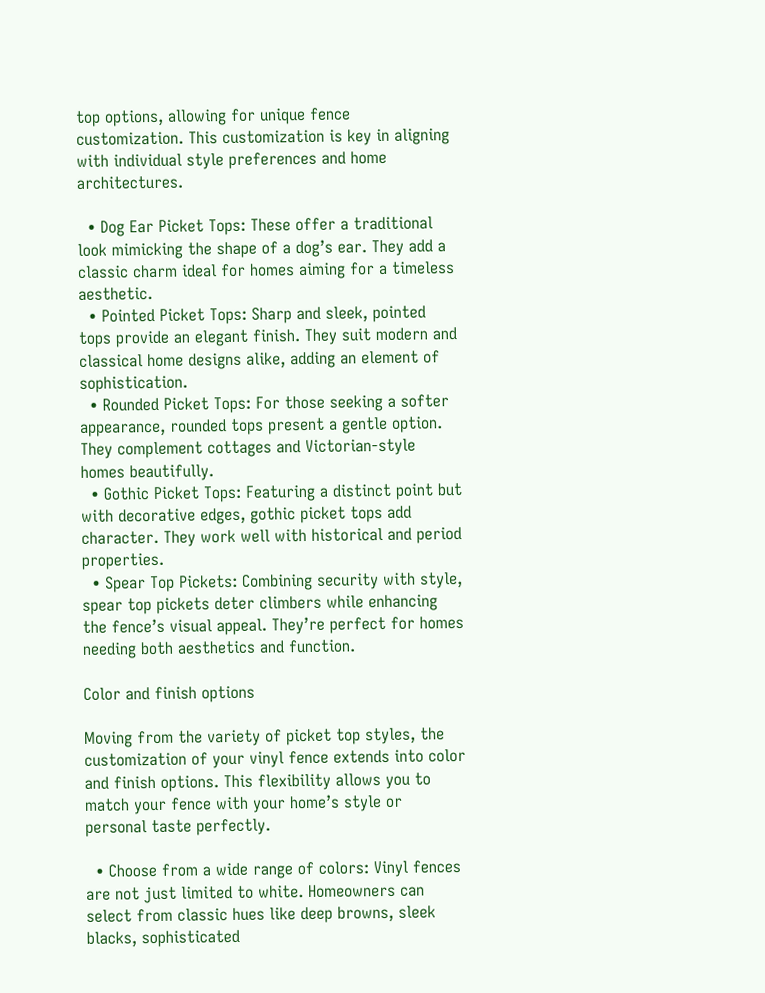top options, allowing for unique fence customization. This customization is key in aligning with individual style preferences and home architectures.

  • Dog Ear Picket Tops: These offer a traditional look mimicking the shape of a dog’s ear. They add a classic charm ideal for homes aiming for a timeless aesthetic.
  • Pointed Picket Tops: Sharp and sleek, pointed tops provide an elegant finish. They suit modern and classical home designs alike, adding an element of sophistication.
  • Rounded Picket Tops: For those seeking a softer appearance, rounded tops present a gentle option. They complement cottages and Victorian-style homes beautifully.
  • Gothic Picket Tops: Featuring a distinct point but with decorative edges, gothic picket tops add character. They work well with historical and period properties.
  • Spear Top Pickets: Combining security with style, spear top pickets deter climbers while enhancing the fence’s visual appeal. They’re perfect for homes needing both aesthetics and function.

Color and finish options

Moving from the variety of picket top styles, the customization of your vinyl fence extends into color and finish options. This flexibility allows you to match your fence with your home’s style or personal taste perfectly.

  • Choose from a wide range of colors: Vinyl fences are not just limited to white. Homeowners can select from classic hues like deep browns, sleek blacks, sophisticated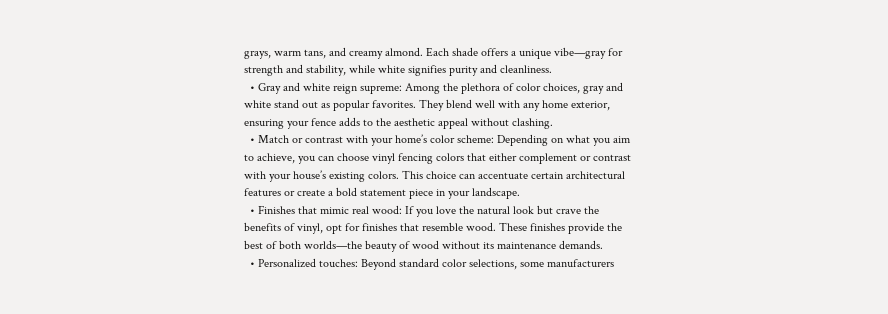grays, warm tans, and creamy almond. Each shade offers a unique vibe—gray for strength and stability, while white signifies purity and cleanliness.
  • Gray and white reign supreme: Among the plethora of color choices, gray and white stand out as popular favorites. They blend well with any home exterior, ensuring your fence adds to the aesthetic appeal without clashing.
  • Match or contrast with your home’s color scheme: Depending on what you aim to achieve, you can choose vinyl fencing colors that either complement or contrast with your house’s existing colors. This choice can accentuate certain architectural features or create a bold statement piece in your landscape.
  • Finishes that mimic real wood: If you love the natural look but crave the benefits of vinyl, opt for finishes that resemble wood. These finishes provide the best of both worlds—the beauty of wood without its maintenance demands.
  • Personalized touches: Beyond standard color selections, some manufacturers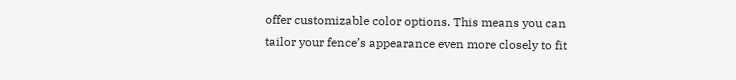offer customizable color options. This means you can tailor your fence’s appearance even more closely to fit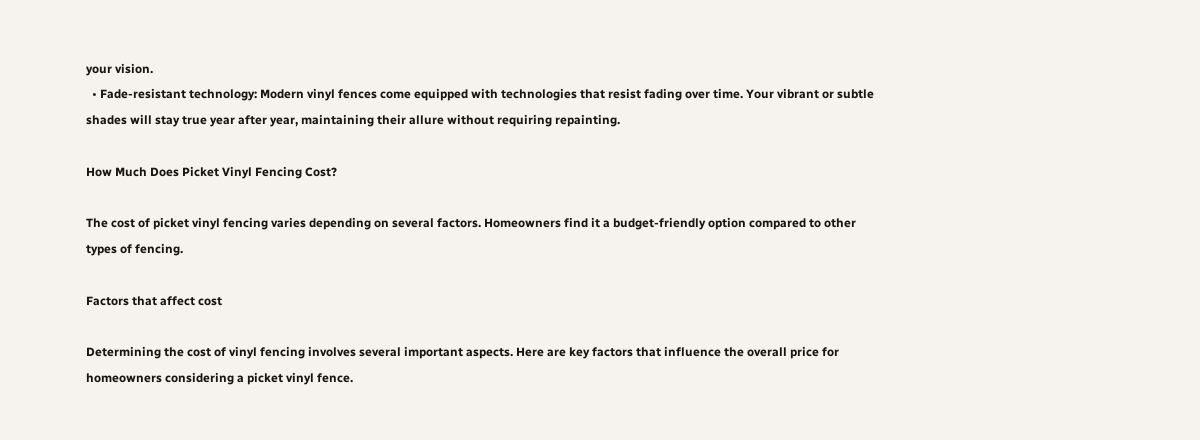your vision.
  • Fade-resistant technology: Modern vinyl fences come equipped with technologies that resist fading over time. Your vibrant or subtle shades will stay true year after year, maintaining their allure without requiring repainting.

How Much Does Picket Vinyl Fencing Cost?

The cost of picket vinyl fencing varies depending on several factors. Homeowners find it a budget-friendly option compared to other types of fencing.

Factors that affect cost

Determining the cost of vinyl fencing involves several important aspects. Here are key factors that influence the overall price for homeowners considering a picket vinyl fence.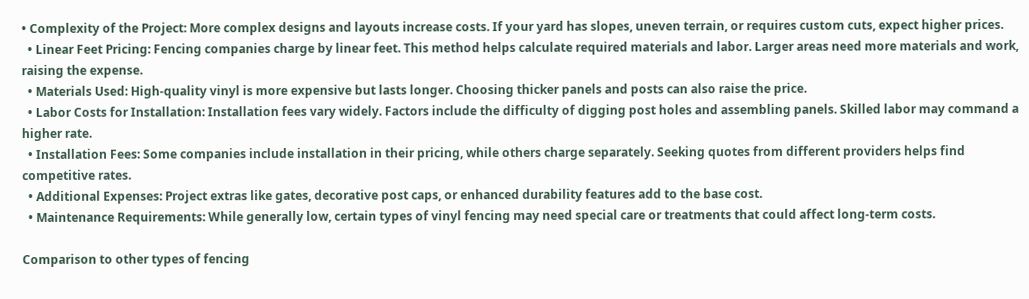• Complexity of the Project: More complex designs and layouts increase costs. If your yard has slopes, uneven terrain, or requires custom cuts, expect higher prices.
  • Linear Feet Pricing: Fencing companies charge by linear feet. This method helps calculate required materials and labor. Larger areas need more materials and work, raising the expense.
  • Materials Used: High-quality vinyl is more expensive but lasts longer. Choosing thicker panels and posts can also raise the price.
  • Labor Costs for Installation: Installation fees vary widely. Factors include the difficulty of digging post holes and assembling panels. Skilled labor may command a higher rate.
  • Installation Fees: Some companies include installation in their pricing, while others charge separately. Seeking quotes from different providers helps find competitive rates.
  • Additional Expenses: Project extras like gates, decorative post caps, or enhanced durability features add to the base cost.
  • Maintenance Requirements: While generally low, certain types of vinyl fencing may need special care or treatments that could affect long-term costs.

Comparison to other types of fencing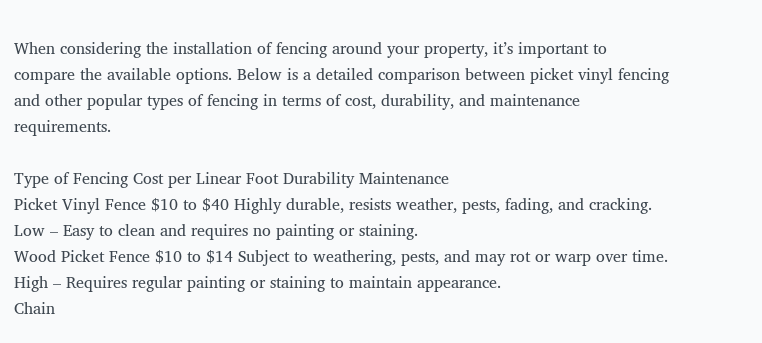When considering the installation of fencing around your property, it’s important to compare the available options. Below is a detailed comparison between picket vinyl fencing and other popular types of fencing in terms of cost, durability, and maintenance requirements.

Type of Fencing Cost per Linear Foot Durability Maintenance
Picket Vinyl Fence $10 to $40 Highly durable, resists weather, pests, fading, and cracking. Low – Easy to clean and requires no painting or staining.
Wood Picket Fence $10 to $14 Subject to weathering, pests, and may rot or warp over time. High – Requires regular painting or staining to maintain appearance.
Chain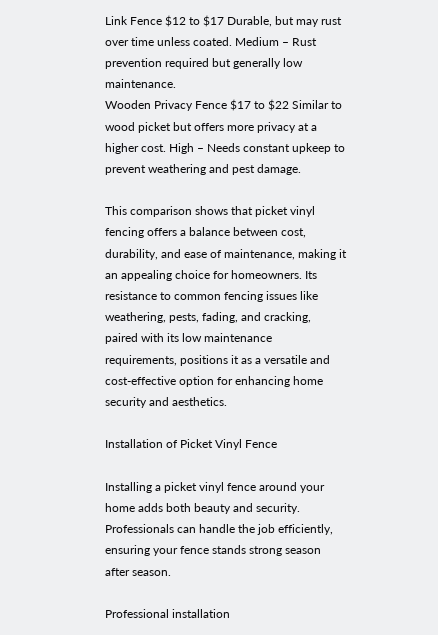Link Fence $12 to $17 Durable, but may rust over time unless coated. Medium – Rust prevention required but generally low maintenance.
Wooden Privacy Fence $17 to $22 Similar to wood picket but offers more privacy at a higher cost. High – Needs constant upkeep to prevent weathering and pest damage.

This comparison shows that picket vinyl fencing offers a balance between cost, durability, and ease of maintenance, making it an appealing choice for homeowners. Its resistance to common fencing issues like weathering, pests, fading, and cracking, paired with its low maintenance requirements, positions it as a versatile and cost-effective option for enhancing home security and aesthetics.

Installation of Picket Vinyl Fence

Installing a picket vinyl fence around your home adds both beauty and security. Professionals can handle the job efficiently, ensuring your fence stands strong season after season.

Professional installation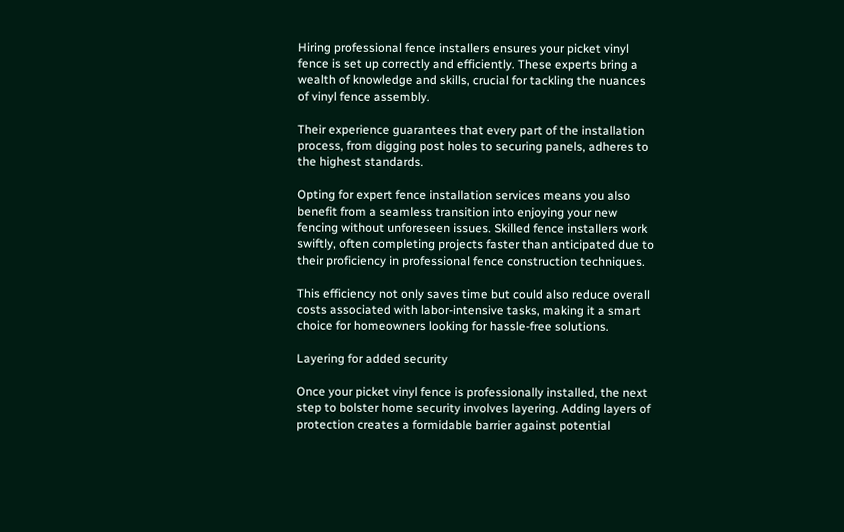Hiring professional fence installers ensures your picket vinyl fence is set up correctly and efficiently. These experts bring a wealth of knowledge and skills, crucial for tackling the nuances of vinyl fence assembly.

Their experience guarantees that every part of the installation process, from digging post holes to securing panels, adheres to the highest standards.

Opting for expert fence installation services means you also benefit from a seamless transition into enjoying your new fencing without unforeseen issues. Skilled fence installers work swiftly, often completing projects faster than anticipated due to their proficiency in professional fence construction techniques.

This efficiency not only saves time but could also reduce overall costs associated with labor-intensive tasks, making it a smart choice for homeowners looking for hassle-free solutions.

Layering for added security

Once your picket vinyl fence is professionally installed, the next step to bolster home security involves layering. Adding layers of protection creates a formidable barrier against potential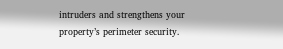intruders and strengthens your property’s perimeter security.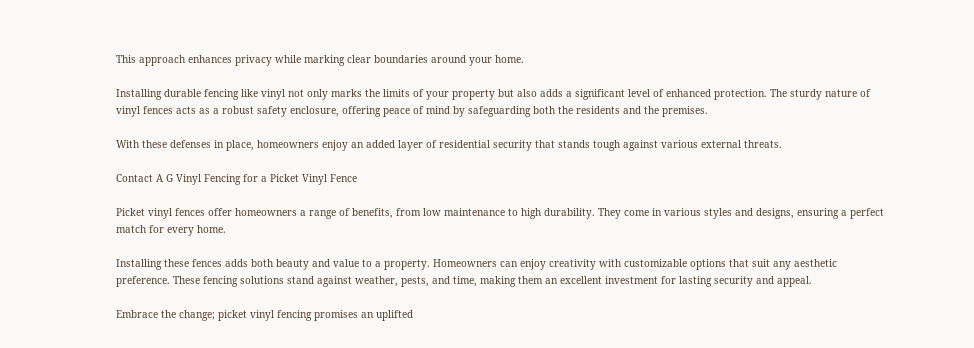This approach enhances privacy while marking clear boundaries around your home.

Installing durable fencing like vinyl not only marks the limits of your property but also adds a significant level of enhanced protection. The sturdy nature of vinyl fences acts as a robust safety enclosure, offering peace of mind by safeguarding both the residents and the premises.

With these defenses in place, homeowners enjoy an added layer of residential security that stands tough against various external threats.

Contact A G Vinyl Fencing for a Picket Vinyl Fence

Picket vinyl fences offer homeowners a range of benefits, from low maintenance to high durability. They come in various styles and designs, ensuring a perfect match for every home.

Installing these fences adds both beauty and value to a property. Homeowners can enjoy creativity with customizable options that suit any aesthetic preference. These fencing solutions stand against weather, pests, and time, making them an excellent investment for lasting security and appeal.

Embrace the change; picket vinyl fencing promises an uplifted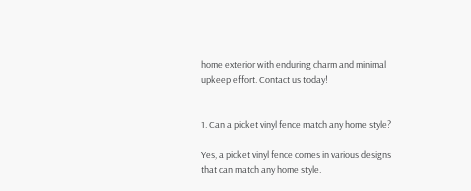home exterior with enduring charm and minimal upkeep effort. Contact us today!


1. Can a picket vinyl fence match any home style?

Yes, a picket vinyl fence comes in various designs that can match any home style.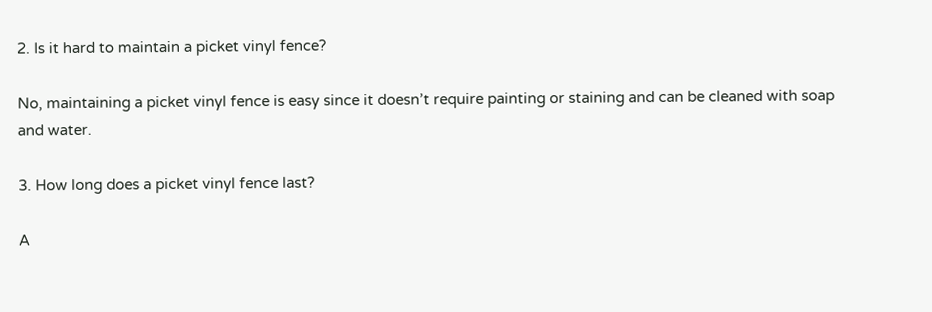2. Is it hard to maintain a picket vinyl fence?

No, maintaining a picket vinyl fence is easy since it doesn’t require painting or staining and can be cleaned with soap and water.

3. How long does a picket vinyl fence last?

A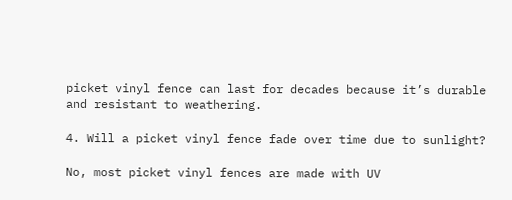picket vinyl fence can last for decades because it’s durable and resistant to weathering.

4. Will a picket vinyl fence fade over time due to sunlight?

No, most picket vinyl fences are made with UV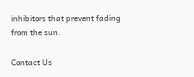inhibitors that prevent fading from the sun.

Contact Us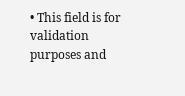• This field is for validation purposes and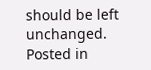should be left unchanged.
Posted in